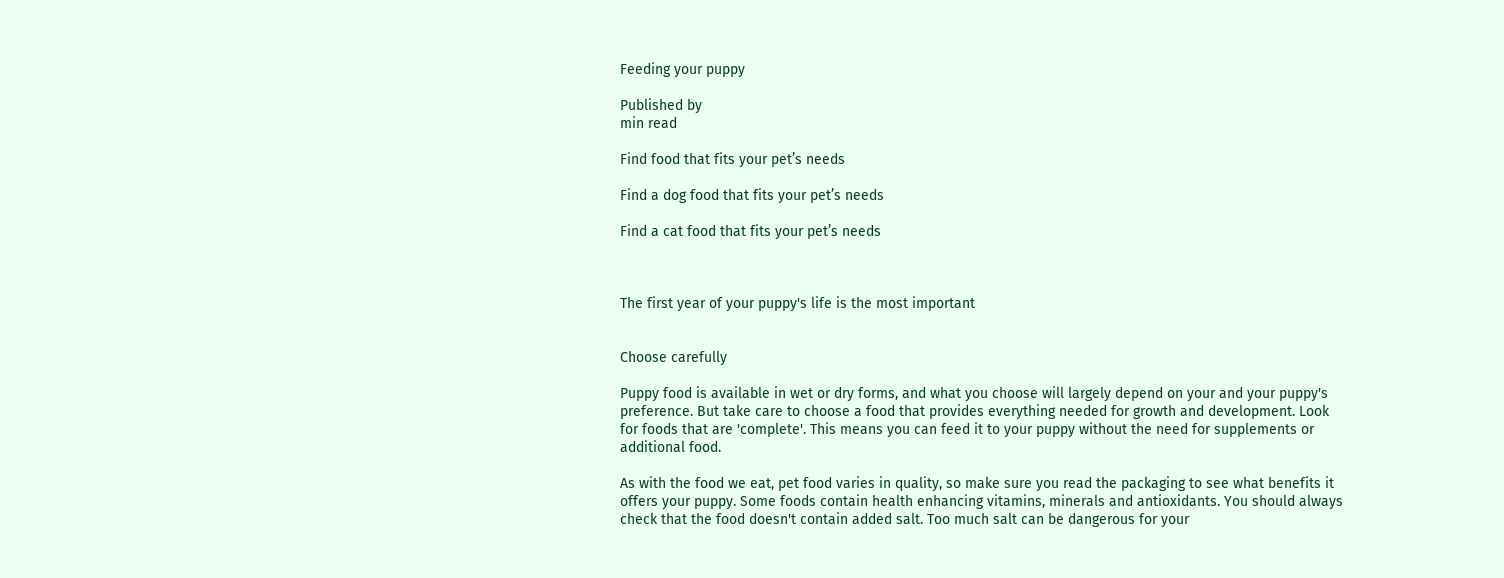Feeding your puppy

Published by
min read

Find food that fits your pet’s needs

Find a dog food that fits your pet’s needs

Find a cat food that fits your pet’s needs



The first year of your puppy's life is the most important


Choose carefully

Puppy food is available in wet or dry forms, and what you choose will largely depend on your and your puppy's preference. But take care to choose a food that provides everything needed for growth and development. Look for foods that are 'complete'. This means you can feed it to your puppy without the need for supplements or additional food.

As with the food we eat, pet food varies in quality, so make sure you read the packaging to see what benefits it offers your puppy. Some foods contain health enhancing vitamins, minerals and antioxidants. You should always check that the food doesn't contain added salt. Too much salt can be dangerous for your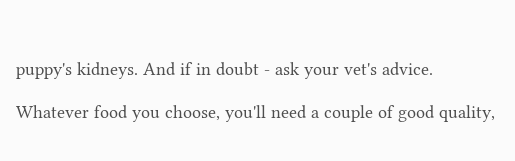puppy's kidneys. And if in doubt - ask your vet's advice.

Whatever food you choose, you'll need a couple of good quality,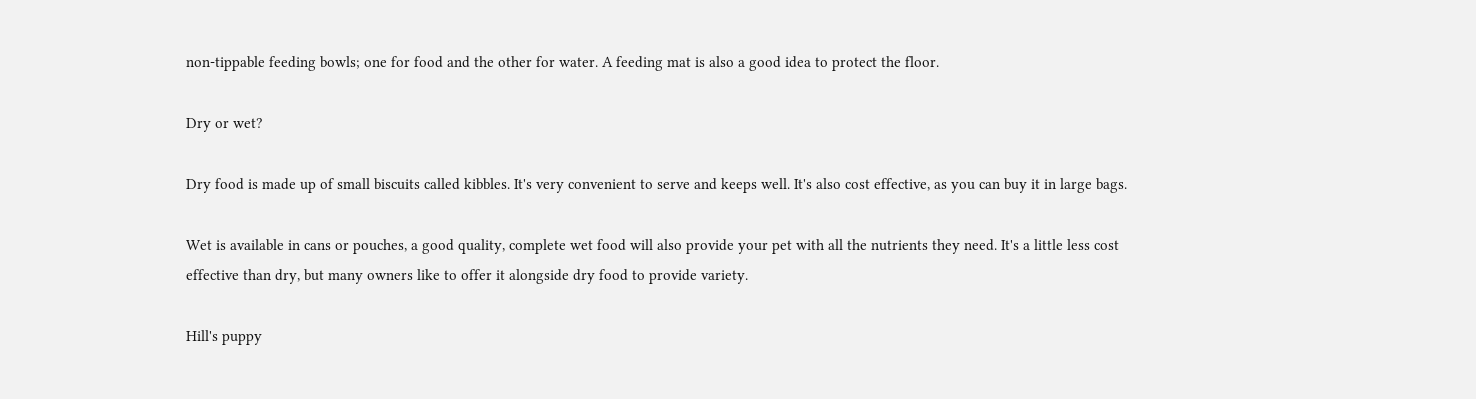non-tippable feeding bowls; one for food and the other for water. A feeding mat is also a good idea to protect the floor.

Dry or wet?

Dry food is made up of small biscuits called kibbles. It's very convenient to serve and keeps well. It's also cost effective, as you can buy it in large bags.

Wet is available in cans or pouches, a good quality, complete wet food will also provide your pet with all the nutrients they need. It's a little less cost effective than dry, but many owners like to offer it alongside dry food to provide variety.

Hill's puppy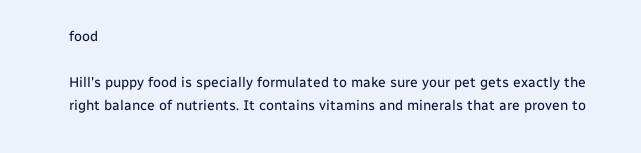food

Hill's puppy food is specially formulated to make sure your pet gets exactly the right balance of nutrients. It contains vitamins and minerals that are proven to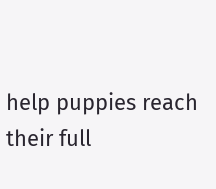help puppies reach their full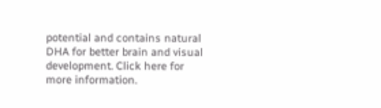potential and contains natural DHA for better brain and visual development. Click here for more information.